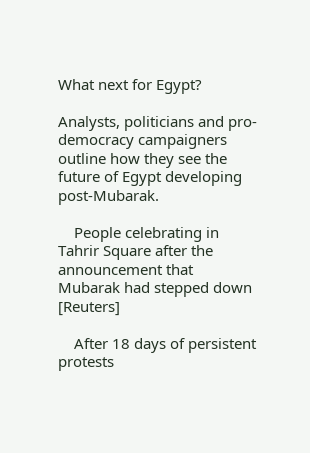What next for Egypt?

Analysts, politicians and pro-democracy campaigners outline how they see the future of Egypt developing post-Mubarak.

    People celebrating in Tahrir Square after the announcement that Mubarak had stepped down [Reuters]

    After 18 days of persistent protests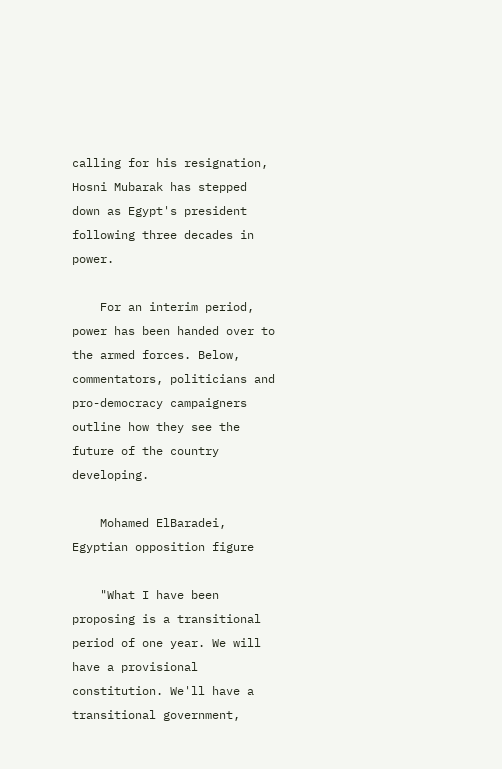calling for his resignation, Hosni Mubarak has stepped down as Egypt's president following three decades in power.

    For an interim period, power has been handed over to the armed forces. Below, commentators, politicians and pro-democracy campaigners outline how they see the future of the country developing.

    Mohamed ElBaradei, Egyptian opposition figure

    "What I have been proposing is a transitional period of one year. We will have a provisional constitution. We'll have a transitional government,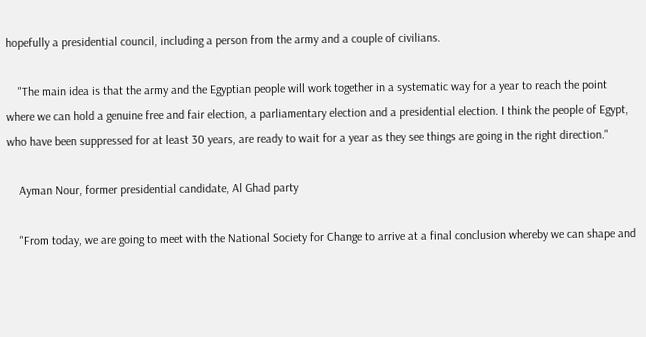hopefully a presidential council, including a person from the army and a couple of civilians.

    "The main idea is that the army and the Egyptian people will work together in a systematic way for a year to reach the point where we can hold a genuine free and fair election, a parliamentary election and a presidential election. I think the people of Egypt, who have been suppressed for at least 30 years, are ready to wait for a year as they see things are going in the right direction."

    Ayman Nour, former presidential candidate, Al Ghad party

    "From today, we are going to meet with the National Society for Change to arrive at a final conclusion whereby we can shape and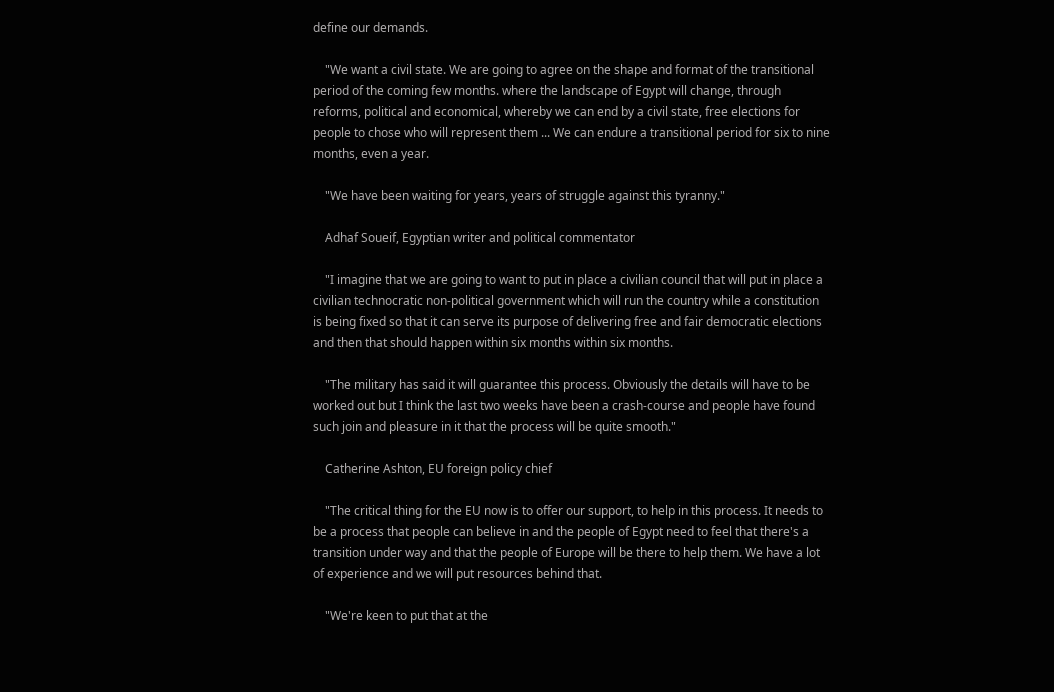define our demands.

    "We want a civil state. We are going to agree on the shape and format of the transitional period of the coming few months. where the landscape of Egypt will change, through reforms, political and economical, whereby we can end by a civil state, free elections for people to chose who will represent them ... We can endure a transitional period for six to nine months, even a year.

    "We have been waiting for years, years of struggle against this tyranny."

    Adhaf Soueif, Egyptian writer and political commentator

    "I imagine that we are going to want to put in place a civilian council that will put in place a civilian technocratic non-political government which will run the country while a constitution is being fixed so that it can serve its purpose of delivering free and fair democratic elections and then that should happen within six months within six months.

    "The military has said it will guarantee this process. Obviously the details will have to be worked out but I think the last two weeks have been a crash-course and people have found such join and pleasure in it that the process will be quite smooth."

    Catherine Ashton, EU foreign policy chief

    "The critical thing for the EU now is to offer our support, to help in this process. It needs to be a process that people can believe in and the people of Egypt need to feel that there's a transition under way and that the people of Europe will be there to help them. We have a lot of experience and we will put resources behind that.

    "We're keen to put that at the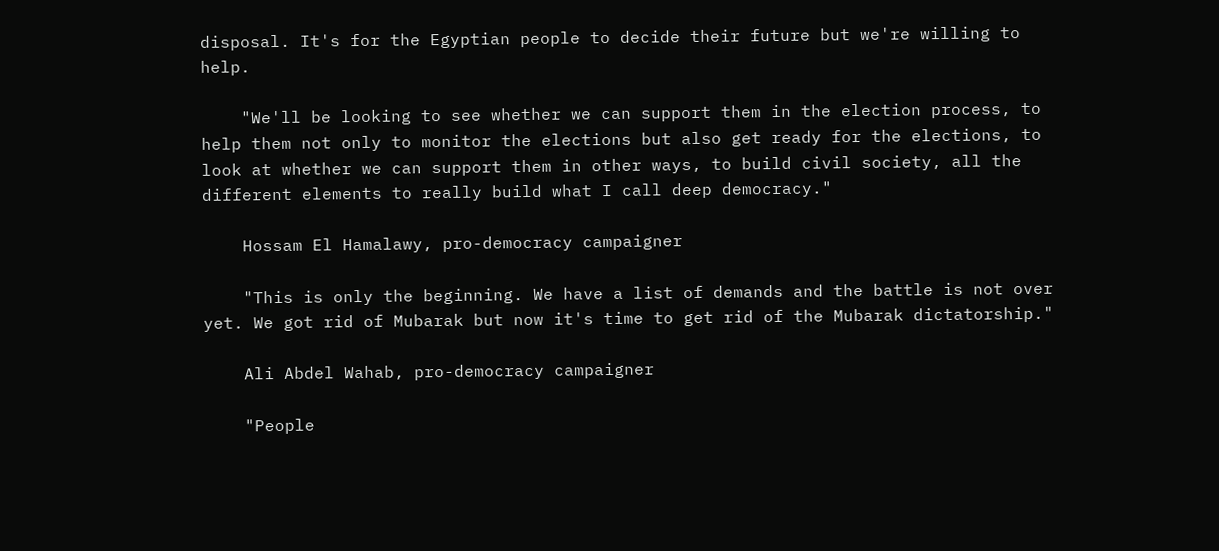disposal. It's for the Egyptian people to decide their future but we're willing to help.

    "We'll be looking to see whether we can support them in the election process, to help them not only to monitor the elections but also get ready for the elections, to look at whether we can support them in other ways, to build civil society, all the different elements to really build what I call deep democracy."

    Hossam El Hamalawy, pro-democracy campaigner

    "This is only the beginning. We have a list of demands and the battle is not over yet. We got rid of Mubarak but now it's time to get rid of the Mubarak dictatorship."

    Ali Abdel Wahab, pro-democracy campaigner

    "People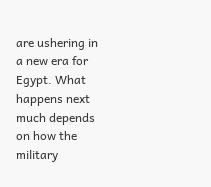are ushering in a new era for Egypt. What happens next much depends on how the military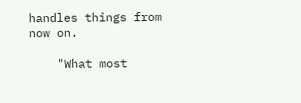handles things from now on.

    "What most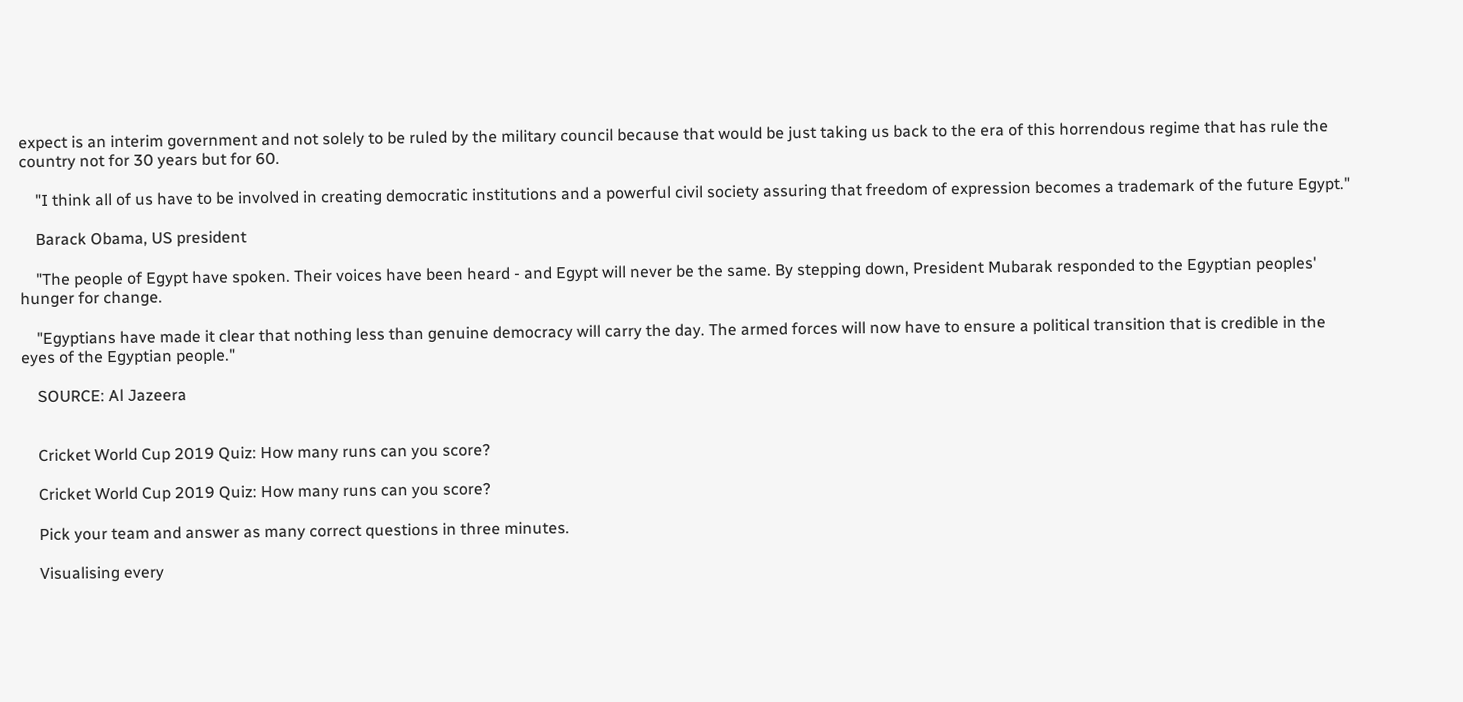expect is an interim government and not solely to be ruled by the military council because that would be just taking us back to the era of this horrendous regime that has rule the country not for 30 years but for 60.

    "I think all of us have to be involved in creating democratic institutions and a powerful civil society assuring that freedom of expression becomes a trademark of the future Egypt."

    Barack Obama, US president

    "The people of Egypt have spoken. Their voices have been heard - and Egypt will never be the same. By stepping down, President Mubarak responded to the Egyptian peoples' hunger for change.

    "Egyptians have made it clear that nothing less than genuine democracy will carry the day. The armed forces will now have to ensure a political transition that is credible in the eyes of the Egyptian people."

    SOURCE: Al Jazeera


    Cricket World Cup 2019 Quiz: How many runs can you score?

    Cricket World Cup 2019 Quiz: How many runs can you score?

    Pick your team and answer as many correct questions in three minutes.

    Visualising every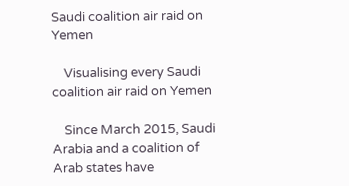Saudi coalition air raid on Yemen

    Visualising every Saudi coalition air raid on Yemen

    Since March 2015, Saudi Arabia and a coalition of Arab states have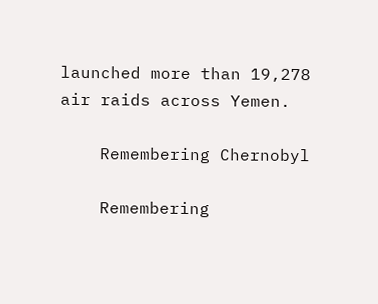launched more than 19,278 air raids across Yemen.

    Remembering Chernobyl

    Remembering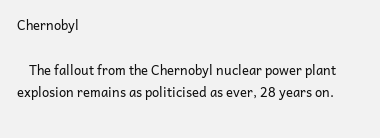Chernobyl

    The fallout from the Chernobyl nuclear power plant explosion remains as politicised as ever, 28 years on.